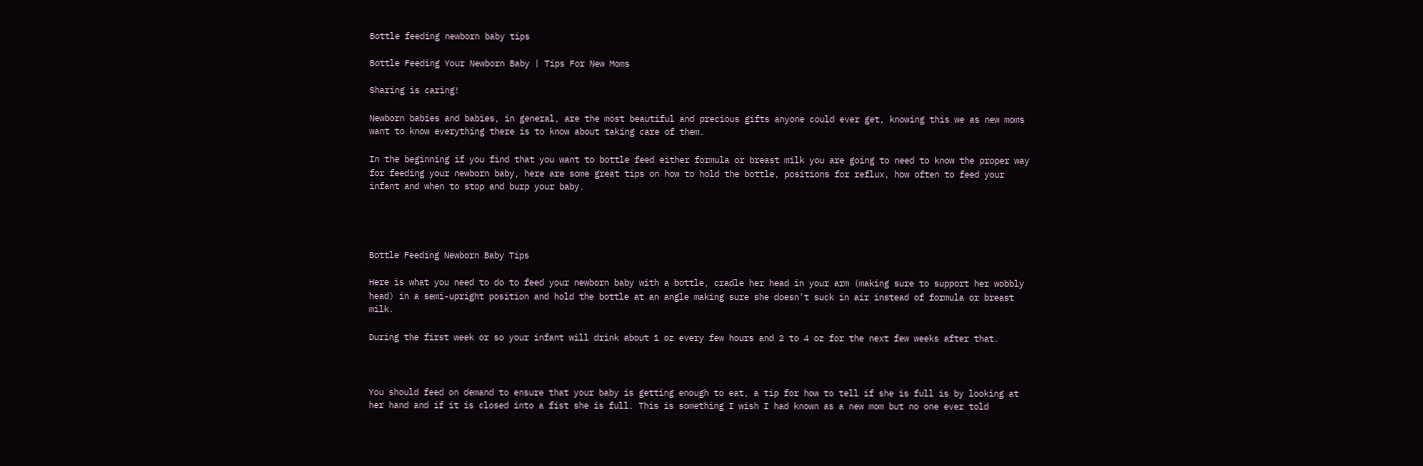Bottle feeding newborn baby tips

Bottle Feeding Your Newborn Baby | Tips For New Moms

Sharing is caring!

Newborn babies and babies, in general, are the most beautiful and precious gifts anyone could ever get, knowing this we as new moms want to know everything there is to know about taking care of them.

In the beginning if you find that you want to bottle feed either formula or breast milk you are going to need to know the proper way for feeding your newborn baby, here are some great tips on how to hold the bottle, positions for reflux, how often to feed your infant and when to stop and burp your baby.




Bottle Feeding Newborn Baby Tips

Here is what you need to do to feed your newborn baby with a bottle, cradle her head in your arm (making sure to support her wobbly head) in a semi-upright position and hold the bottle at an angle making sure she doesn’t suck in air instead of formula or breast milk.

During the first week or so your infant will drink about 1 oz every few hours and 2 to 4 oz for the next few weeks after that.



You should feed on demand to ensure that your baby is getting enough to eat, a tip for how to tell if she is full is by looking at her hand and if it is closed into a fist she is full. This is something I wish I had known as a new mom but no one ever told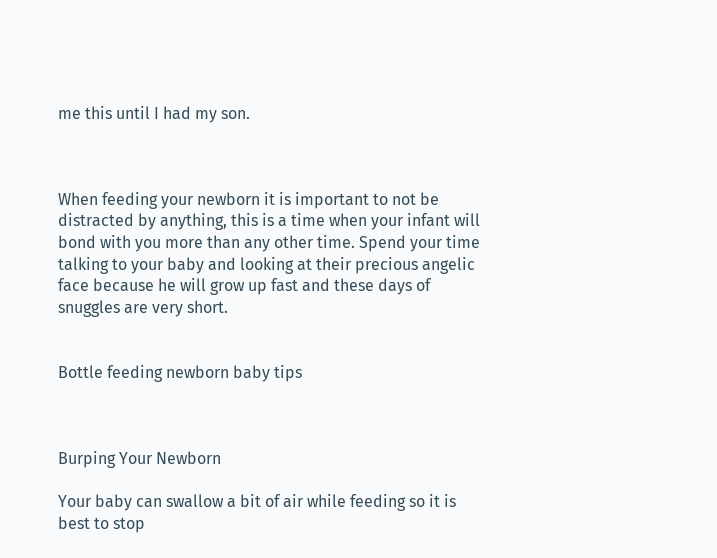me this until I had my son.



When feeding your newborn it is important to not be distracted by anything, this is a time when your infant will bond with you more than any other time. Spend your time talking to your baby and looking at their precious angelic face because he will grow up fast and these days of snuggles are very short.


Bottle feeding newborn baby tips



Burping Your Newborn

Your baby can swallow a bit of air while feeding so it is best to stop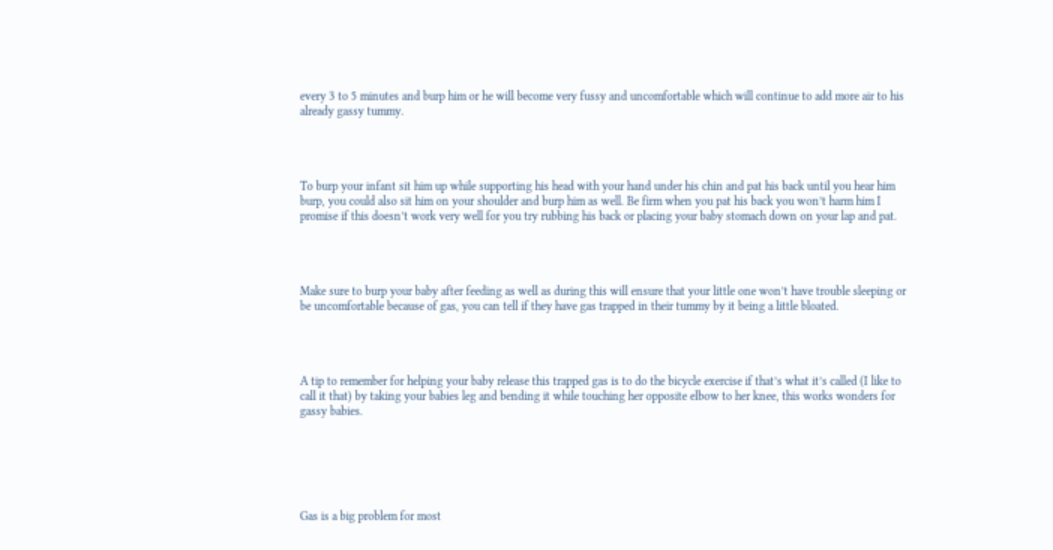every 3 to 5 minutes and burp him or he will become very fussy and uncomfortable which will continue to add more air to his already gassy tummy.




To burp your infant sit him up while supporting his head with your hand under his chin and pat his back until you hear him burp, you could also sit him on your shoulder and burp him as well. Be firm when you pat his back you won’t harm him I promise if this doesn’t work very well for you try rubbing his back or placing your baby stomach down on your lap and pat.




Make sure to burp your baby after feeding as well as during this will ensure that your little one won’t have trouble sleeping or be uncomfortable because of gas, you can tell if they have gas trapped in their tummy by it being a little bloated.




A tip to remember for helping your baby release this trapped gas is to do the bicycle exercise if that’s what it’s called (I like to call it that) by taking your babies leg and bending it while touching her opposite elbow to her knee, this works wonders for gassy babies.






Gas is a big problem for most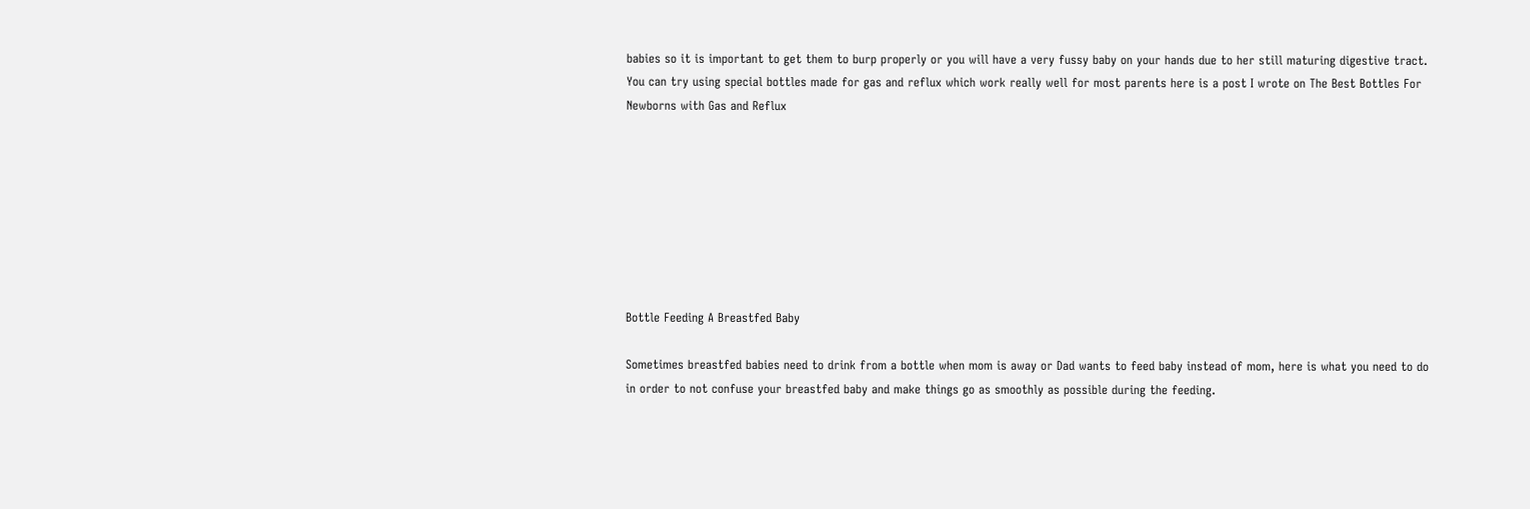babies so it is important to get them to burp properly or you will have a very fussy baby on your hands due to her still maturing digestive tract. You can try using special bottles made for gas and reflux which work really well for most parents here is a post I wrote on The Best Bottles For Newborns with Gas and Reflux








Bottle Feeding A Breastfed Baby

Sometimes breastfed babies need to drink from a bottle when mom is away or Dad wants to feed baby instead of mom, here is what you need to do in order to not confuse your breastfed baby and make things go as smoothly as possible during the feeding.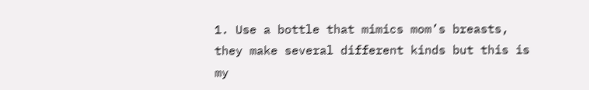1. Use a bottle that mimics mom’s breasts, they make several different kinds but this is my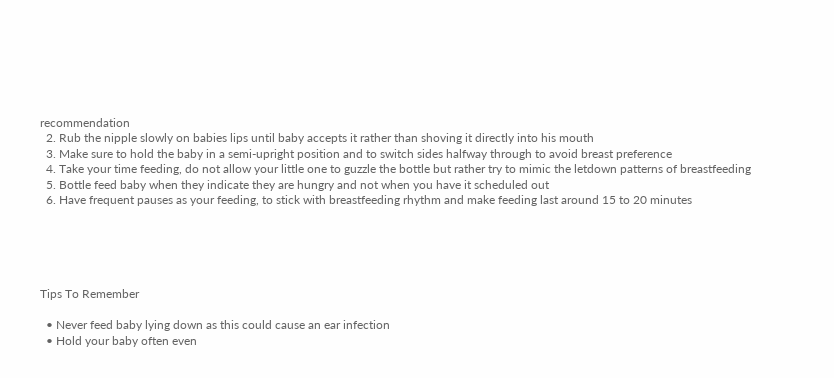recommendation
  2. Rub the nipple slowly on babies lips until baby accepts it rather than shoving it directly into his mouth
  3. Make sure to hold the baby in a semi-upright position and to switch sides halfway through to avoid breast preference
  4. Take your time feeding, do not allow your little one to guzzle the bottle but rather try to mimic the letdown patterns of breastfeeding
  5. Bottle feed baby when they indicate they are hungry and not when you have it scheduled out
  6. Have frequent pauses as your feeding, to stick with breastfeeding rhythm and make feeding last around 15 to 20 minutes





Tips To Remember

  • Never feed baby lying down as this could cause an ear infection
  • Hold your baby often even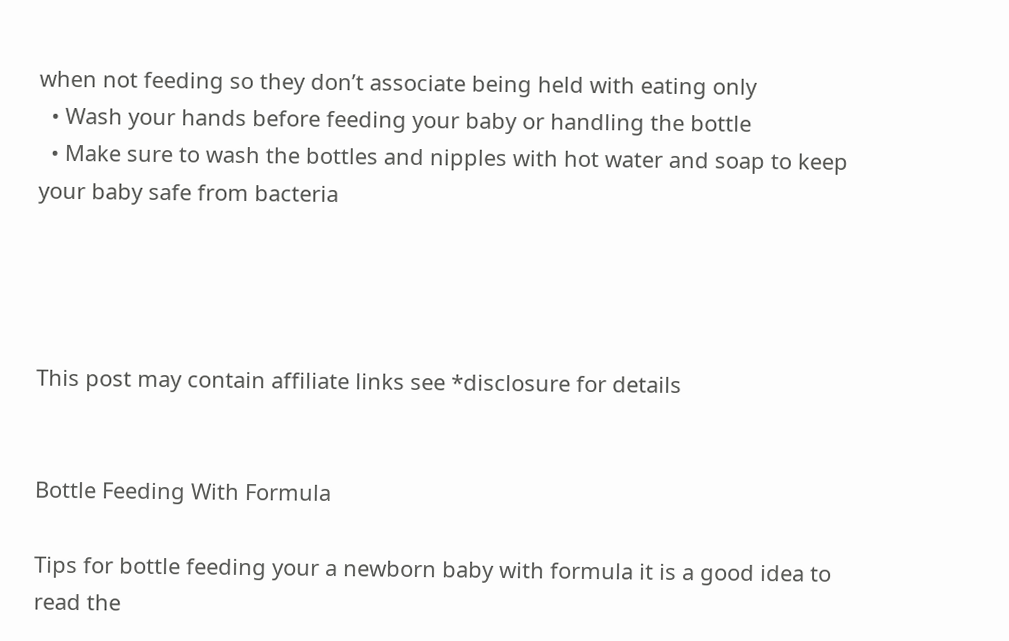when not feeding so they don’t associate being held with eating only
  • Wash your hands before feeding your baby or handling the bottle
  • Make sure to wash the bottles and nipples with hot water and soap to keep your baby safe from bacteria




This post may contain affiliate links see *disclosure for details


Bottle Feeding With Formula

Tips for bottle feeding your a newborn baby with formula it is a good idea to read the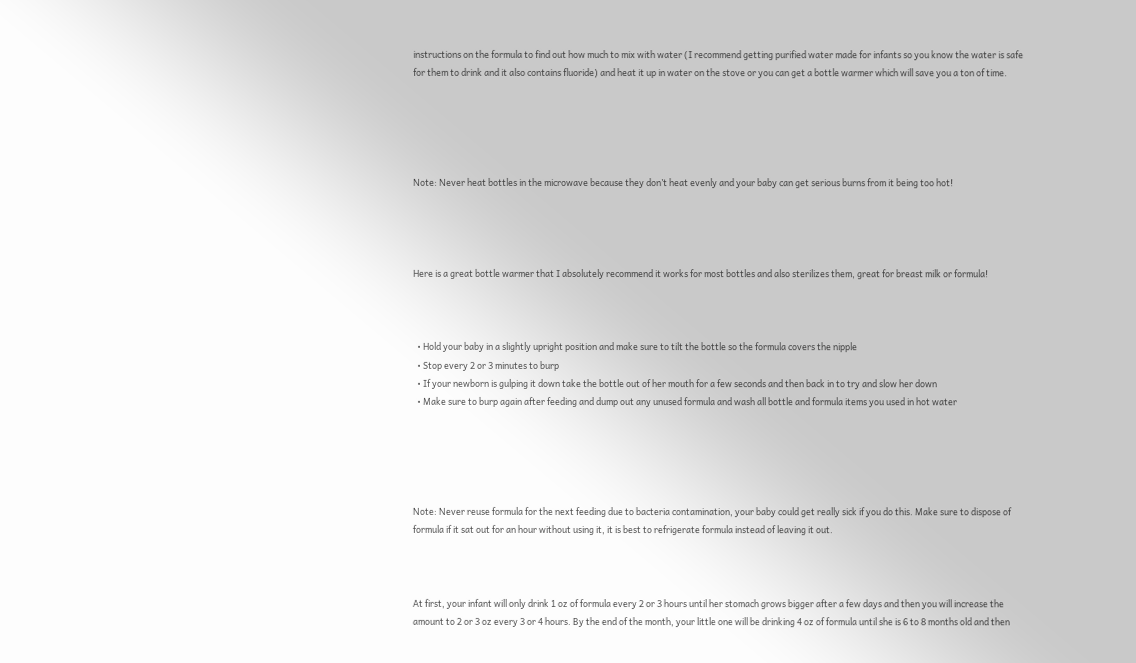instructions on the formula to find out how much to mix with water (I recommend getting purified water made for infants so you know the water is safe for them to drink and it also contains fluoride) and heat it up in water on the stove or you can get a bottle warmer which will save you a ton of time.





Note: Never heat bottles in the microwave because they don’t heat evenly and your baby can get serious burns from it being too hot!




Here is a great bottle warmer that I absolutely recommend it works for most bottles and also sterilizes them, great for breast milk or formula!



  • Hold your baby in a slightly upright position and make sure to tilt the bottle so the formula covers the nipple
  • Stop every 2 or 3 minutes to burp
  • If your newborn is gulping it down take the bottle out of her mouth for a few seconds and then back in to try and slow her down
  • Make sure to burp again after feeding and dump out any unused formula and wash all bottle and formula items you used in hot water





Note: Never reuse formula for the next feeding due to bacteria contamination, your baby could get really sick if you do this. Make sure to dispose of formula if it sat out for an hour without using it, it is best to refrigerate formula instead of leaving it out.



At first, your infant will only drink 1 oz of formula every 2 or 3 hours until her stomach grows bigger after a few days and then you will increase the amount to 2 or 3 oz every 3 or 4 hours. By the end of the month, your little one will be drinking 4 oz of formula until she is 6 to 8 months old and then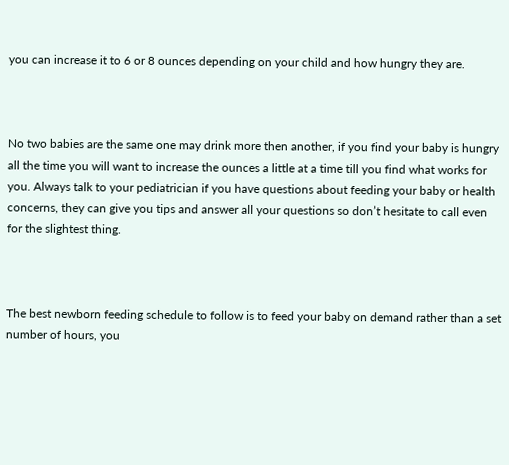you can increase it to 6 or 8 ounces depending on your child and how hungry they are.



No two babies are the same one may drink more then another, if you find your baby is hungry all the time you will want to increase the ounces a little at a time till you find what works for you. Always talk to your pediatrician if you have questions about feeding your baby or health concerns, they can give you tips and answer all your questions so don’t hesitate to call even for the slightest thing.



The best newborn feeding schedule to follow is to feed your baby on demand rather than a set number of hours, you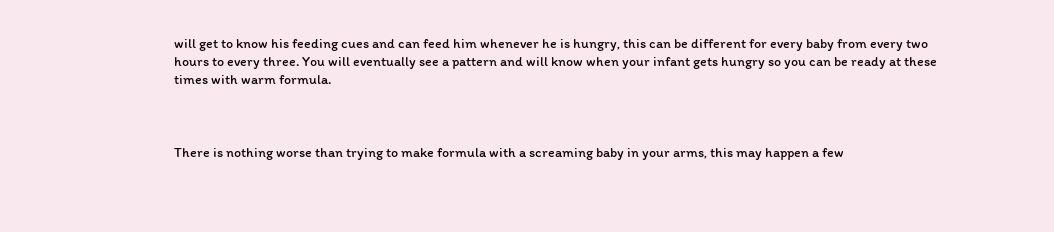will get to know his feeding cues and can feed him whenever he is hungry, this can be different for every baby from every two hours to every three. You will eventually see a pattern and will know when your infant gets hungry so you can be ready at these times with warm formula.



There is nothing worse than trying to make formula with a screaming baby in your arms, this may happen a few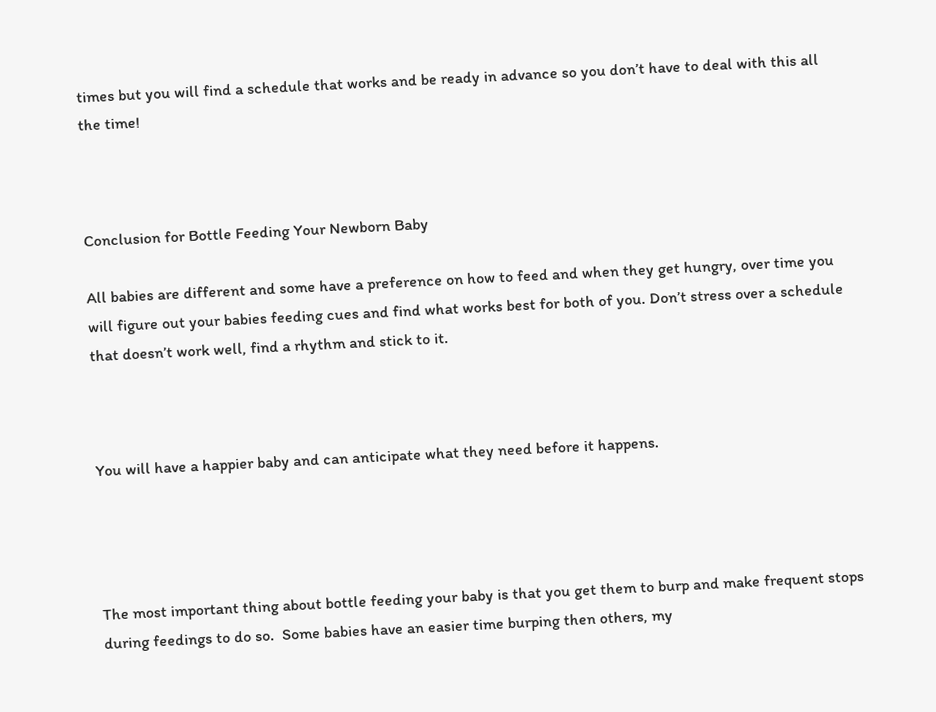times but you will find a schedule that works and be ready in advance so you don’t have to deal with this all the time!



Conclusion for Bottle Feeding Your Newborn Baby

All babies are different and some have a preference on how to feed and when they get hungry, over time you will figure out your babies feeding cues and find what works best for both of you. Don’t stress over a schedule that doesn’t work well, find a rhythm and stick to it.



You will have a happier baby and can anticipate what they need before it happens.




The most important thing about bottle feeding your baby is that you get them to burp and make frequent stops during feedings to do so.  Some babies have an easier time burping then others, my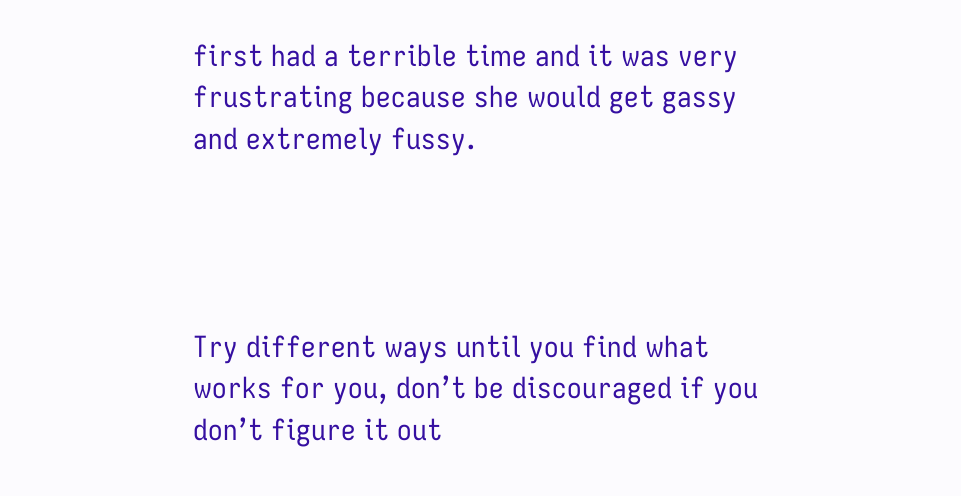first had a terrible time and it was very frustrating because she would get gassy and extremely fussy.




Try different ways until you find what works for you, don’t be discouraged if you don’t figure it out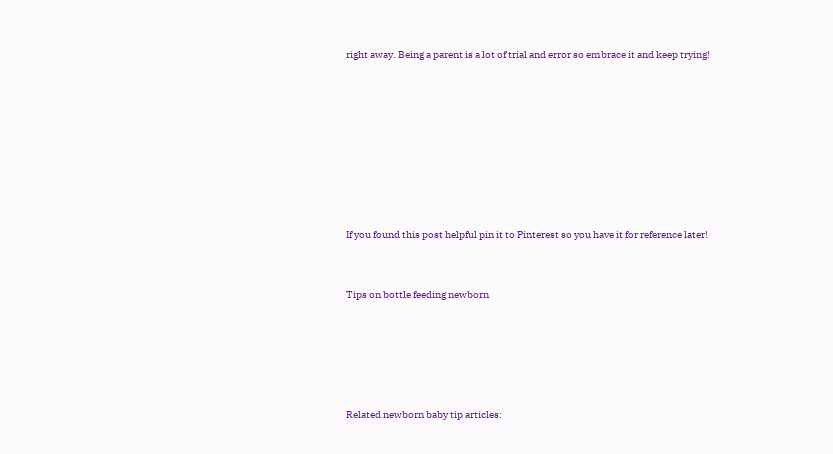right away. Being a parent is a lot of trial and error so embrace it and keep trying!








If you found this post helpful pin it to Pinterest so you have it for reference later!


Tips on bottle feeding newborn





Related newborn baby tip articles: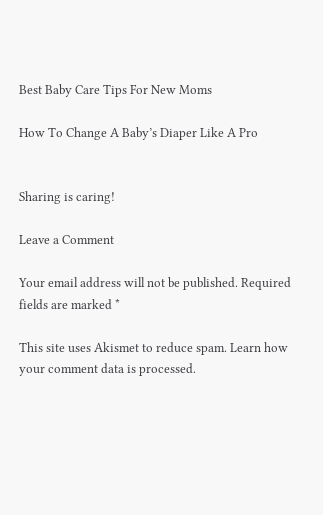Best Baby Care Tips For New Moms

How To Change A Baby’s Diaper Like A Pro


Sharing is caring!

Leave a Comment

Your email address will not be published. Required fields are marked *

This site uses Akismet to reduce spam. Learn how your comment data is processed.